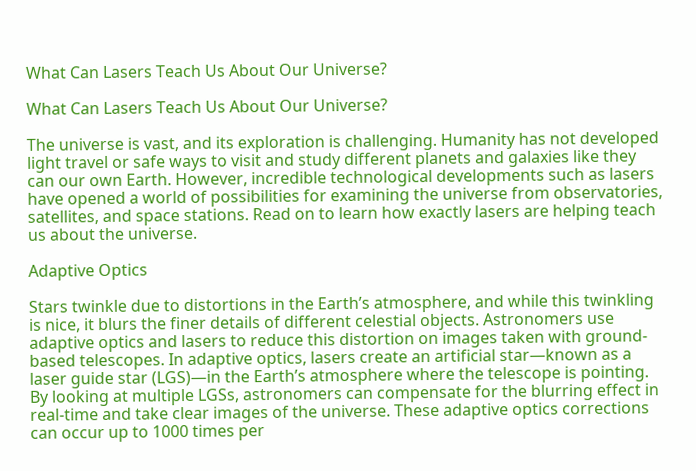What Can Lasers Teach Us About Our Universe?

What Can Lasers Teach Us About Our Universe?

The universe is vast, and its exploration is challenging. Humanity has not developed light travel or safe ways to visit and study different planets and galaxies like they can our own Earth. However, incredible technological developments such as lasers have opened a world of possibilities for examining the universe from observatories, satellites, and space stations. Read on to learn how exactly lasers are helping teach us about the universe.

Adaptive Optics

Stars twinkle due to distortions in the Earth’s atmosphere, and while this twinkling is nice, it blurs the finer details of different celestial objects. Astronomers use adaptive optics and lasers to reduce this distortion on images taken with ground-based telescopes. In adaptive optics, lasers create an artificial star—known as a laser guide star (LGS)—in the Earth’s atmosphere where the telescope is pointing. By looking at multiple LGSs, astronomers can compensate for the blurring effect in real-time and take clear images of the universe. These adaptive optics corrections can occur up to 1000 times per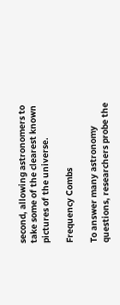second, allowing astronomers to take some of the clearest known pictures of the universe.

Frequency Combs

To answer many astronomy questions, researchers probe the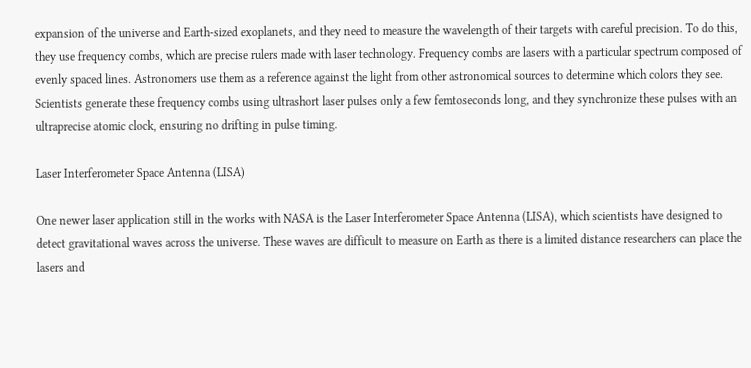expansion of the universe and Earth-sized exoplanets, and they need to measure the wavelength of their targets with careful precision. To do this, they use frequency combs, which are precise rulers made with laser technology. Frequency combs are lasers with a particular spectrum composed of evenly spaced lines. Astronomers use them as a reference against the light from other astronomical sources to determine which colors they see. Scientists generate these frequency combs using ultrashort laser pulses only a few femtoseconds long, and they synchronize these pulses with an ultraprecise atomic clock, ensuring no drifting in pulse timing.

Laser Interferometer Space Antenna (LISA)

One newer laser application still in the works with NASA is the Laser Interferometer Space Antenna (LISA), which scientists have designed to detect gravitational waves across the universe. These waves are difficult to measure on Earth as there is a limited distance researchers can place the lasers and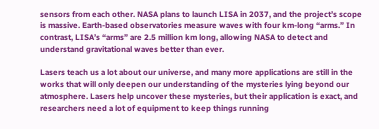sensors from each other. NASA plans to launch LISA in 2037, and the project’s scope is massive. Earth-based observatories measure waves with four km-long “arms.” In contrast, LISA’s “arms” are 2.5 million km long, allowing NASA to detect and understand gravitational waves better than ever.

Lasers teach us a lot about our universe, and many more applications are still in the works that will only deepen our understanding of the mysteries lying beyond our atmosphere. Lasers help uncover these mysteries, but their application is exact, and researchers need a lot of equipment to keep things running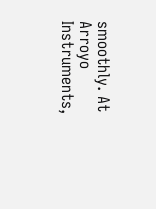smoothly. At Arroyo Instruments,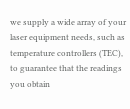we supply a wide array of your laser equipment needs, such as temperature controllers (TEC), to guarantee that the readings you obtain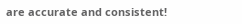are accurate and consistent!